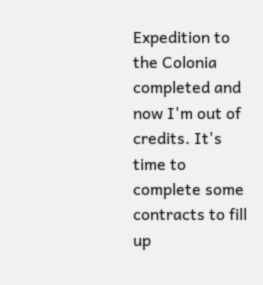Expedition to the Colonia completed and now I'm out of credits. It's time to complete some contracts to fill up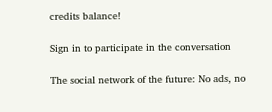credits balance!

Sign in to participate in the conversation

The social network of the future: No ads, no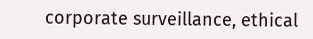corporate surveillance, ethical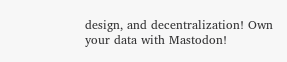design, and decentralization! Own your data with Mastodon!